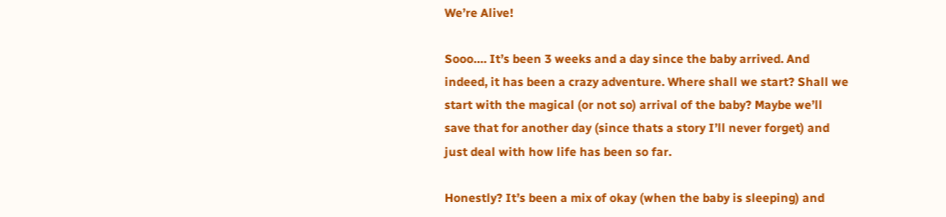We’re Alive!

Sooo…. It’s been 3 weeks and a day since the baby arrived. And indeed, it has been a crazy adventure. Where shall we start? Shall we start with the magical (or not so) arrival of the baby? Maybe we’ll save that for another day (since thats a story I’ll never forget) and just deal with how life has been so far.

Honestly? It’s been a mix of okay (when the baby is sleeping) and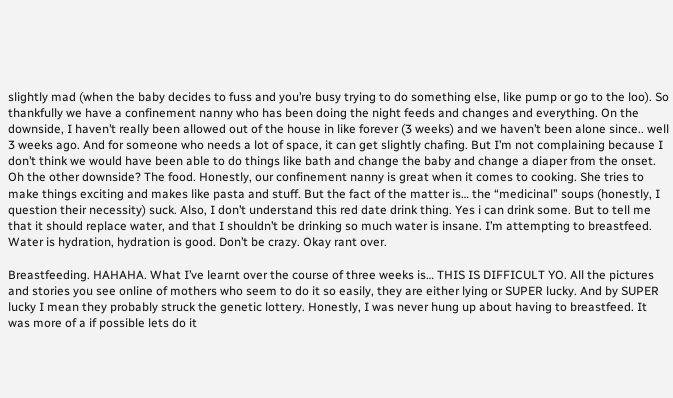slightly mad (when the baby decides to fuss and you’re busy trying to do something else, like pump or go to the loo). So thankfully we have a confinement nanny who has been doing the night feeds and changes and everything. On the downside, I haven’t really been allowed out of the house in like forever (3 weeks) and we haven’t been alone since.. well 3 weeks ago. And for someone who needs a lot of space, it can get slightly chafing. But I’m not complaining because I don’t think we would have been able to do things like bath and change the baby and change a diaper from the onset. Oh the other downside? The food. Honestly, our confinement nanny is great when it comes to cooking. She tries to make things exciting and makes like pasta and stuff. But the fact of the matter is… the “medicinal” soups (honestly, I question their necessity) suck. Also, I don’t understand this red date drink thing. Yes i can drink some. But to tell me that it should replace water, and that I shouldn’t be drinking so much water is insane. I’m attempting to breastfeed. Water is hydration, hydration is good. Don’t be crazy. Okay rant over.

Breastfeeding. HAHAHA. What I’ve learnt over the course of three weeks is… THIS IS DIFFICULT YO. All the pictures and stories you see online of mothers who seem to do it so easily, they are either lying or SUPER lucky. And by SUPER lucky I mean they probably struck the genetic lottery. Honestly, I was never hung up about having to breastfeed. It was more of a if possible lets do it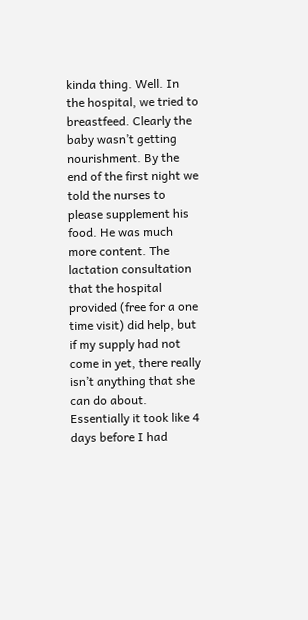kinda thing. Well. In the hospital, we tried to breastfeed. Clearly the baby wasn’t getting nourishment. By the end of the first night we told the nurses to please supplement his food. He was much more content. The lactation consultation that the hospital provided (free for a one time visit) did help, but if my supply had not come in yet, there really isn’t anything that she can do about. Essentially it took like 4 days before I had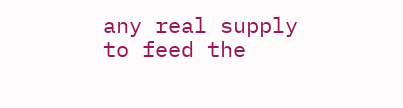any real supply to feed the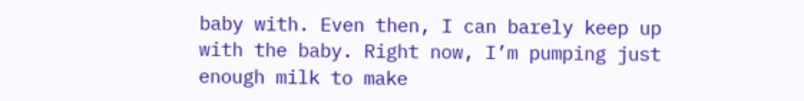baby with. Even then, I can barely keep up with the baby. Right now, I’m pumping just enough milk to make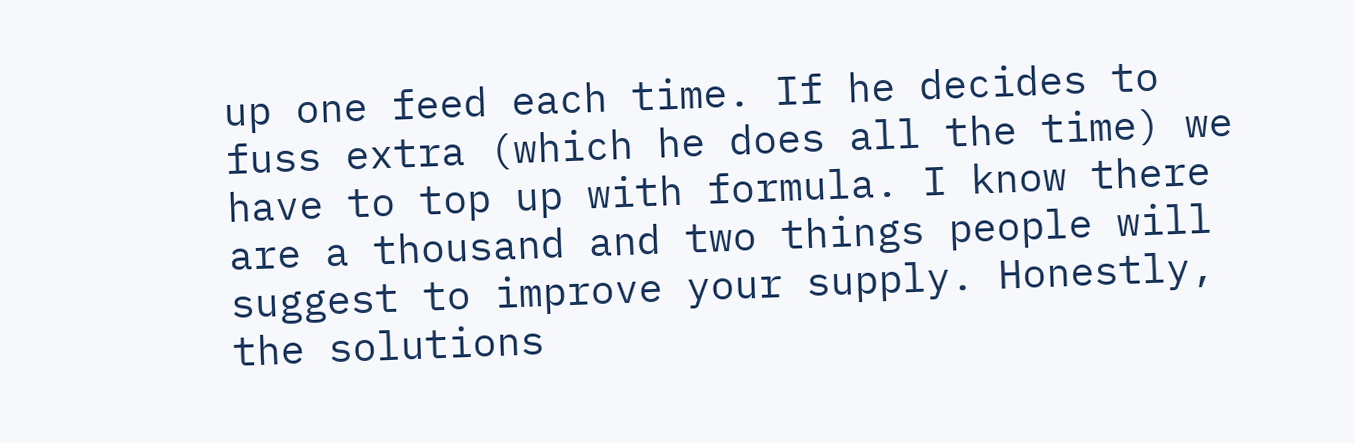up one feed each time. If he decides to fuss extra (which he does all the time) we have to top up with formula. I know there are a thousand and two things people will suggest to improve your supply. Honestly, the solutions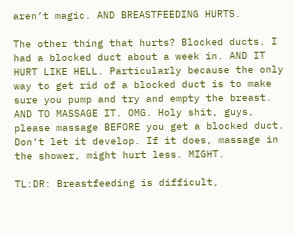aren’t magic. AND BREASTFEEDING HURTS.

The other thing that hurts? Blocked ducts. I had a blocked duct about a week in. AND IT HURT LIKE HELL. Particularly because the only way to get rid of a blocked duct is to make sure you pump and try and empty the breast. AND TO MASSAGE IT. OMG. Holy shit, guys, please massage BEFORE you get a blocked duct. Don’t let it develop. If it does, massage in the shower, might hurt less. MIGHT.

TL:DR: Breastfeeding is difficult,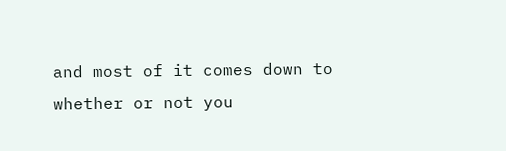and most of it comes down to whether or not you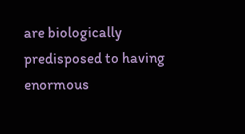are biologically predisposed to having enormous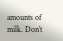amounts of milk. Don’t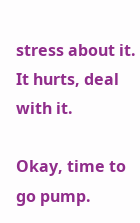stress about it. It hurts, deal with it.

Okay, time to go pump.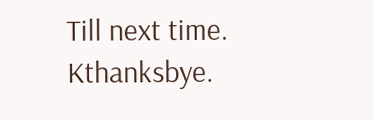Till next time. Kthanksbye.